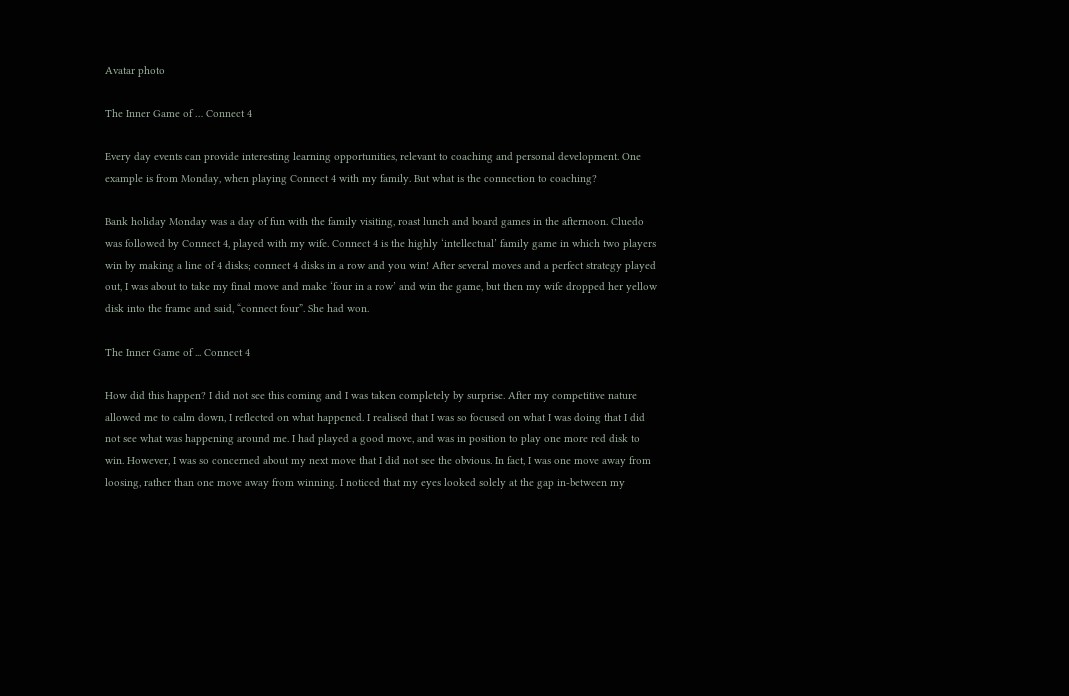Avatar photo

The Inner Game of … Connect 4

Every day events can provide interesting learning opportunities, relevant to coaching and personal development. One example is from Monday, when playing Connect 4 with my family. But what is the connection to coaching?

Bank holiday Monday was a day of fun with the family visiting, roast lunch and board games in the afternoon. Cluedo was followed by Connect 4, played with my wife. Connect 4 is the highly ‘intellectual’ family game in which two players win by making a line of 4 disks; connect 4 disks in a row and you win! After several moves and a perfect strategy played out, I was about to take my final move and make ‘four in a row’ and win the game, but then my wife dropped her yellow disk into the frame and said, “connect four”. She had won.

The Inner Game of ... Connect 4

How did this happen? I did not see this coming and I was taken completely by surprise. After my competitive nature allowed me to calm down, I reflected on what happened. I realised that I was so focused on what I was doing that I did not see what was happening around me. I had played a good move, and was in position to play one more red disk to win. However, I was so concerned about my next move that I did not see the obvious. In fact, I was one move away from loosing, rather than one move away from winning. I noticed that my eyes looked solely at the gap in-between my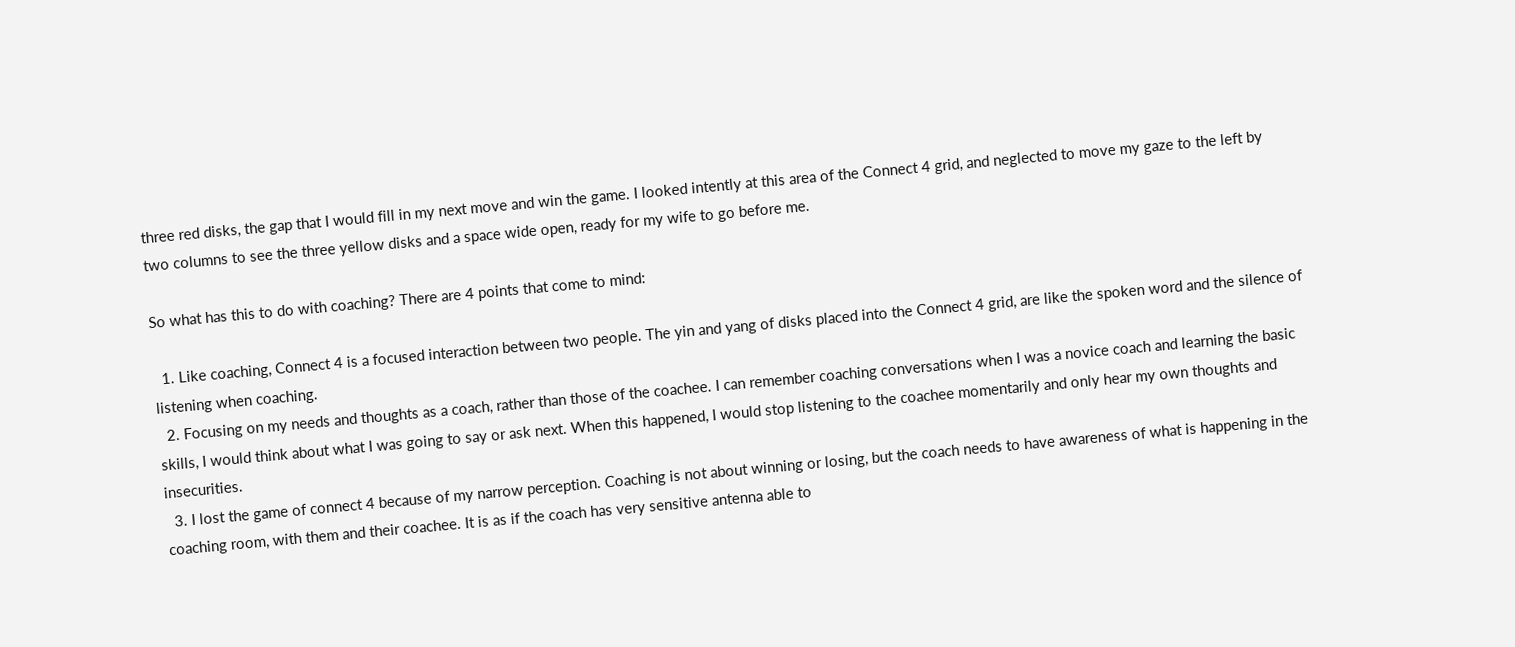three red disks, the gap that I would fill in my next move and win the game. I looked intently at this area of the Connect 4 grid, and neglected to move my gaze to the left by two columns to see the three yellow disks and a space wide open, ready for my wife to go before me.

So what has this to do with coaching? There are 4 points that come to mind:

  1. Like coaching, Connect 4 is a focused interaction between two people. The yin and yang of disks placed into the Connect 4 grid, are like the spoken word and the silence of listening when coaching.
  2. Focusing on my needs and thoughts as a coach, rather than those of the coachee. I can remember coaching conversations when I was a novice coach and learning the basic skills, I would think about what I was going to say or ask next. When this happened, I would stop listening to the coachee momentarily and only hear my own thoughts and insecurities.
  3. I lost the game of connect 4 because of my narrow perception. Coaching is not about winning or losing, but the coach needs to have awareness of what is happening in the coaching room, with them and their coachee. It is as if the coach has very sensitive antenna able to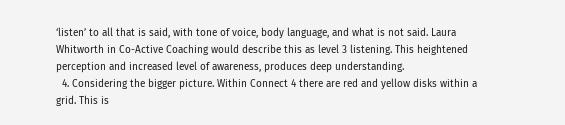‘listen’ to all that is said, with tone of voice, body language, and what is not said. Laura Whitworth in Co-Active Coaching would describe this as level 3 listening. This heightened perception and increased level of awareness, produces deep understanding.
  4. Considering the bigger picture. Within Connect 4 there are red and yellow disks within a grid. This is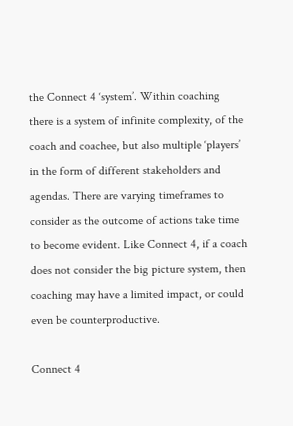the Connect 4 ‘system’. Within coaching there is a system of infinite complexity, of the coach and coachee, but also multiple ‘players’ in the form of different stakeholders and agendas. There are varying timeframes to consider as the outcome of actions take time to become evident. Like Connect 4, if a coach does not consider the big picture system, then coaching may have a limited impact, or could even be counterproductive.

Connect 4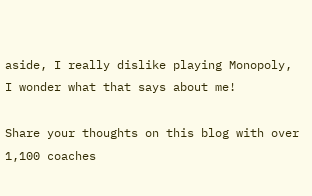aside, I really dislike playing Monopoly, I wonder what that says about me!

Share your thoughts on this blog with over 1,100 coaches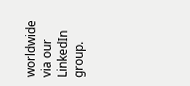worldwide via our LinkedIn group.